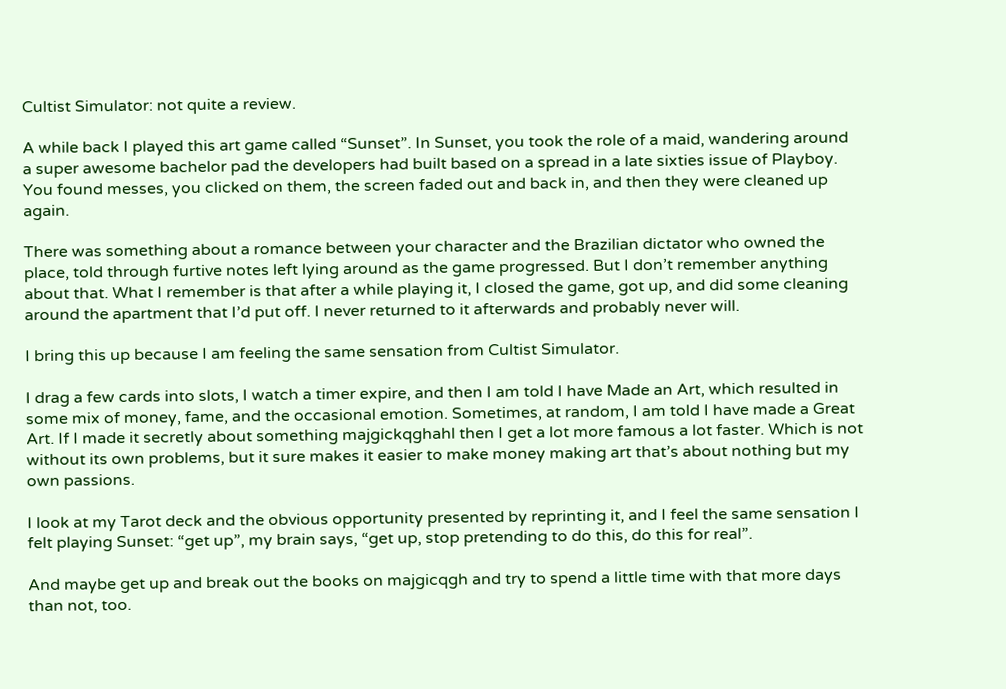Cultist Simulator: not quite a review.

A while back I played this art game called “Sunset”. In Sunset, you took the role of a maid, wandering around a super awesome bachelor pad the developers had built based on a spread in a late sixties issue of Playboy. You found messes, you clicked on them, the screen faded out and back in, and then they were cleaned up again.

There was something about a romance between your character and the Brazilian dictator who owned the place, told through furtive notes left lying around as the game progressed. But I don’t remember anything about that. What I remember is that after a while playing it, I closed the game, got up, and did some cleaning around the apartment that I’d put off. I never returned to it afterwards and probably never will.

I bring this up because I am feeling the same sensation from Cultist Simulator.

I drag a few cards into slots, I watch a timer expire, and then I am told I have Made an Art, which resulted in some mix of money, fame, and the occasional emotion. Sometimes, at random, I am told I have made a Great Art. If I made it secretly about something majgickqghahl then I get a lot more famous a lot faster. Which is not without its own problems, but it sure makes it easier to make money making art that’s about nothing but my own passions.

I look at my Tarot deck and the obvious opportunity presented by reprinting it, and I feel the same sensation I felt playing Sunset: “get up”, my brain says, “get up, stop pretending to do this, do this for real”.

And maybe get up and break out the books on majgicqgh and try to spend a little time with that more days than not, too.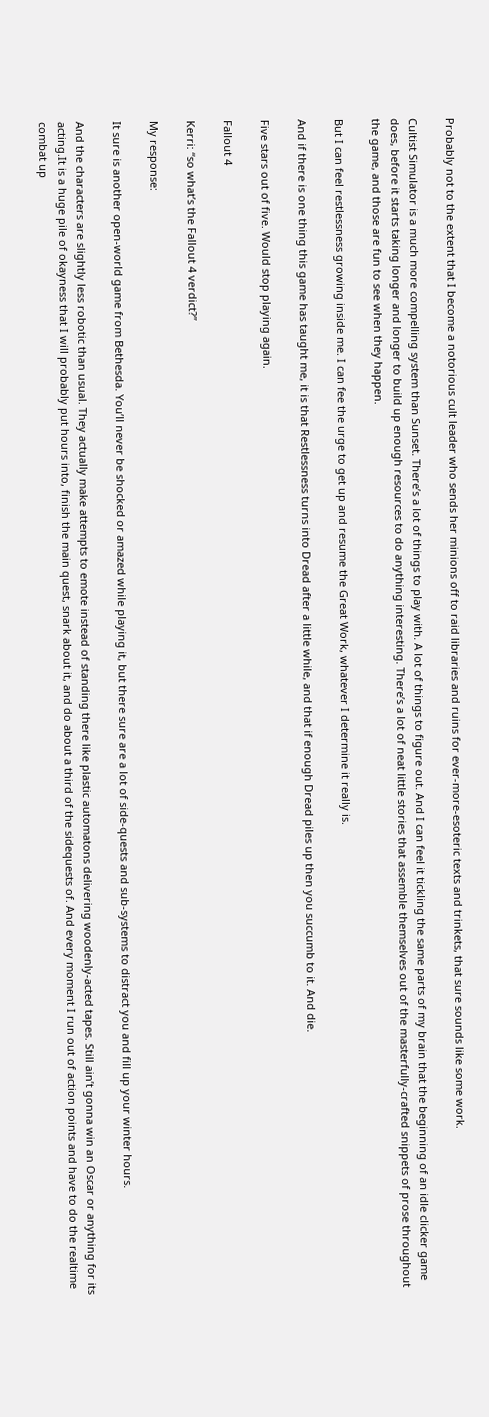Probably not to the extent that I become a notorious cult leader who sends her minions off to raid libraries and ruins for ever-more-esoteric texts and trinkets, that sure sounds like some work.

Cultist Simulator is a much more compelling system than Sunset. There’s a lot of things to play with. A lot of things to figure out. And I can feel it tickling the same parts of my brain that the beginning of an idle clicker game does, before it starts taking longer and longer to build up enough resources to do anything interesting. There’s a lot of neat little stories that assemble themselves out of the masterfully-crafted snippets of prose throughout the game, and those are fun to see when they happen.

But I can feel restlessness growing inside me. I can fee the urge to get up and resume the Great Work, whatever I determine it really is.

And if there is one thing this game has taught me, it is that Restlessness turns into Dread after a little while, and that if enough Dread piles up then you succumb to it. And die.

Five stars out of five. Would stop playing again.

Fallout 4

Kerri: “so what’s the Fallout 4 verdict?”

My response:

It sure is another open-world game from Bethesda. You’ll never be shocked or amazed while playing it, but there sure are a lot of side-quests and sub-systems to distract you and fill up your winter hours.

And the characters are slightly less robotic than usual. They actually make attempts to emote instead of standing there like plastic automatons delivering woodenly-acted tapes. Still ain’t gonna win an Oscar or anything for its acting.It is a huge pile of okayness that I will probably put hours into, finish the main quest, snark about it, and do about a third of the sidequests of. And every moment I run out of action points and have to do the realtime combat up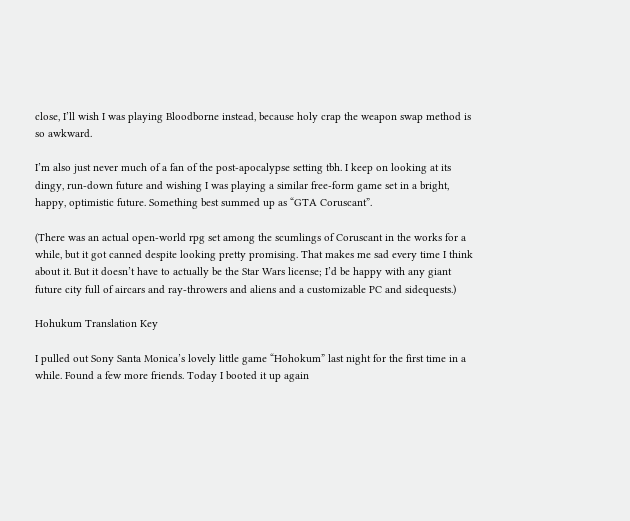close, I’ll wish I was playing Bloodborne instead, because holy crap the weapon swap method is so awkward.

I’m also just never much of a fan of the post-apocalypse setting tbh. I keep on looking at its dingy, run-down future and wishing I was playing a similar free-form game set in a bright, happy, optimistic future. Something best summed up as “GTA Coruscant”.

(There was an actual open-world rpg set among the scumlings of Coruscant in the works for a while, but it got canned despite looking pretty promising. That makes me sad every time I think about it. But it doesn’t have to actually be the Star Wars license; I’d be happy with any giant future city full of aircars and ray-throwers and aliens and a customizable PC and sidequests.)

Hohukum Translation Key

I pulled out Sony Santa Monica’s lovely little game “Hohokum” last night for the first time in a while. Found a few more friends. Today I booted it up again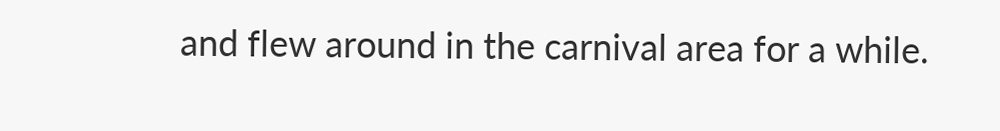and flew around in the carnival area for a while.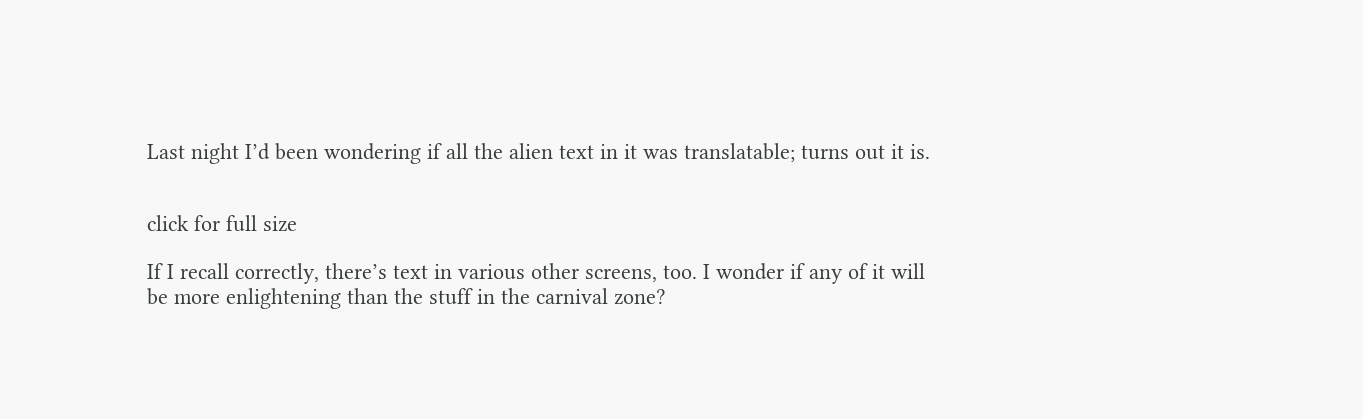Last night I’d been wondering if all the alien text in it was translatable; turns out it is.


click for full size

If I recall correctly, there’s text in various other screens, too. I wonder if any of it will be more enlightening than the stuff in the carnival zone?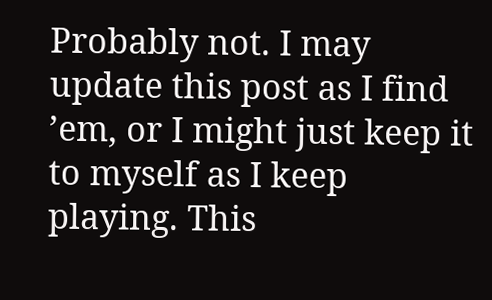Probably not. I may update this post as I find ’em, or I might just keep it to myself as I keep playing. This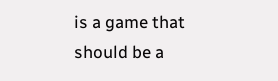is a game that should be a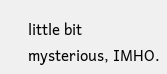little bit mysterious, IMHO.